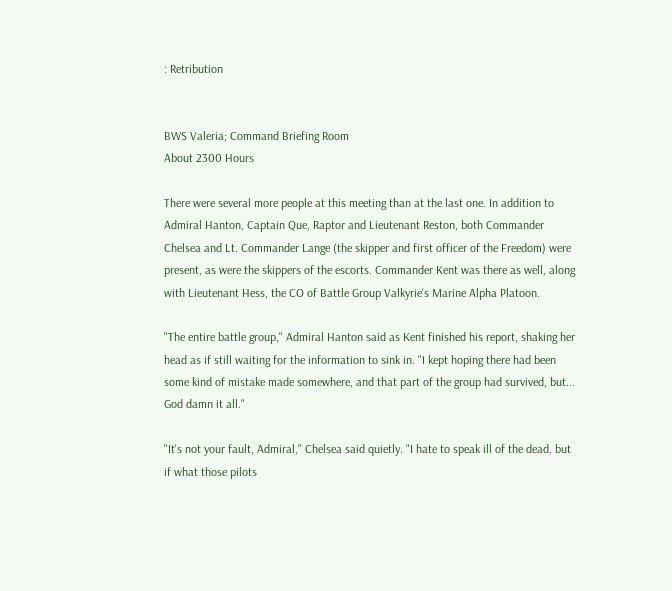: Retribution


BWS Valeria; Command Briefing Room
About 2300 Hours

There were several more people at this meeting than at the last one. In addition to Admiral Hanton, Captain Que, Raptor and Lieutenant Reston, both Commander Chelsea and Lt. Commander Lange (the skipper and first officer of the Freedom) were present, as were the skippers of the escorts. Commander Kent was there as well, along with Lieutenant Hess, the CO of Battle Group Valkyrie's Marine Alpha Platoon.

"The entire battle group," Admiral Hanton said as Kent finished his report, shaking her head as if still waiting for the information to sink in. "I kept hoping there had been some kind of mistake made somewhere, and that part of the group had survived, but... God damn it all."

"It's not your fault, Admiral," Chelsea said quietly. "I hate to speak ill of the dead, but if what those pilots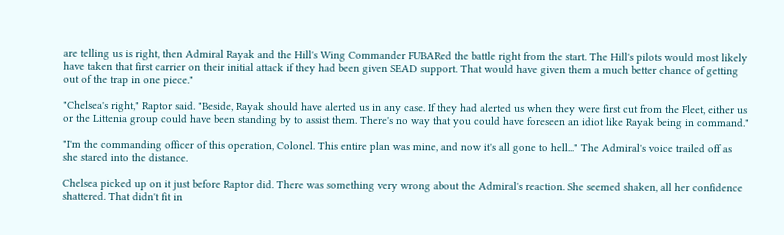are telling us is right, then Admiral Rayak and the Hill's Wing Commander FUBARed the battle right from the start. The Hill's pilots would most likely have taken that first carrier on their initial attack if they had been given SEAD support. That would have given them a much better chance of getting out of the trap in one piece."

"Chelsea's right," Raptor said. "Beside, Rayak should have alerted us in any case. If they had alerted us when they were first cut from the Fleet, either us or the Littenia group could have been standing by to assist them. There's no way that you could have foreseen an idiot like Rayak being in command."

"I'm the commanding officer of this operation, Colonel. This entire plan was mine, and now it's all gone to hell..." The Admiral's voice trailed off as she stared into the distance.

Chelsea picked up on it just before Raptor did. There was something very wrong about the Admiral's reaction. She seemed shaken, all her confidence shattered. That didn't fit in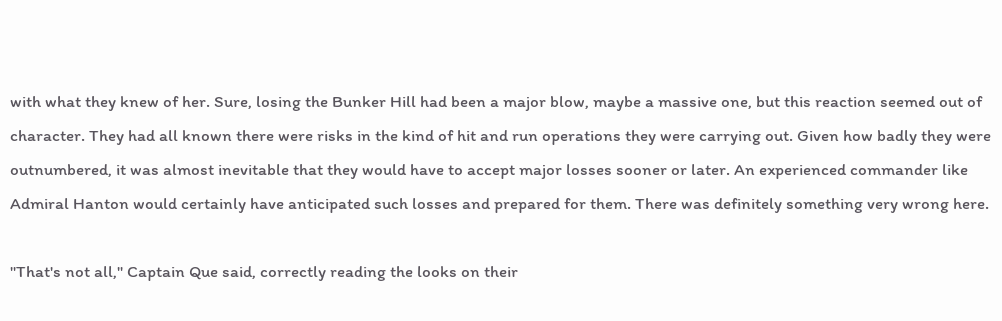with what they knew of her. Sure, losing the Bunker Hill had been a major blow, maybe a massive one, but this reaction seemed out of character. They had all known there were risks in the kind of hit and run operations they were carrying out. Given how badly they were outnumbered, it was almost inevitable that they would have to accept major losses sooner or later. An experienced commander like Admiral Hanton would certainly have anticipated such losses and prepared for them. There was definitely something very wrong here.

"That's not all," Captain Que said, correctly reading the looks on their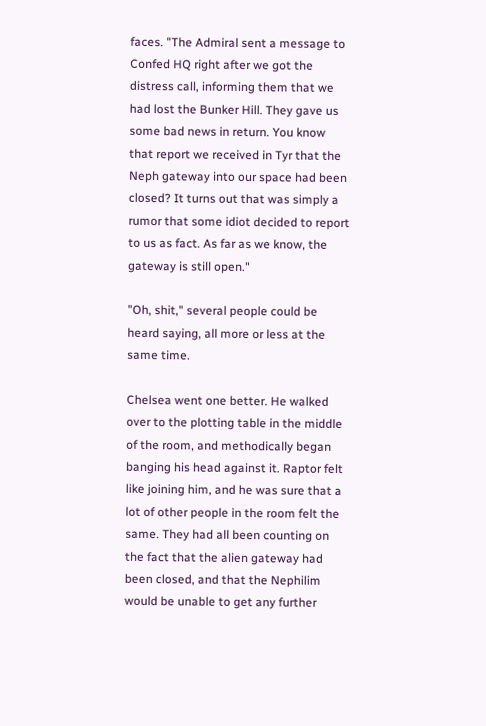faces. "The Admiral sent a message to Confed HQ right after we got the distress call, informing them that we had lost the Bunker Hill. They gave us some bad news in return. You know that report we received in Tyr that the Neph gateway into our space had been closed? It turns out that was simply a rumor that some idiot decided to report to us as fact. As far as we know, the gateway is still open."

"Oh, shit," several people could be heard saying, all more or less at the same time.

Chelsea went one better. He walked over to the plotting table in the middle of the room, and methodically began banging his head against it. Raptor felt like joining him, and he was sure that a lot of other people in the room felt the same. They had all been counting on the fact that the alien gateway had been closed, and that the Nephilim would be unable to get any further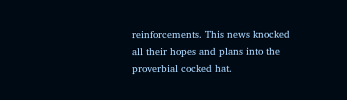reinforcements. This news knocked all their hopes and plans into the proverbial cocked hat.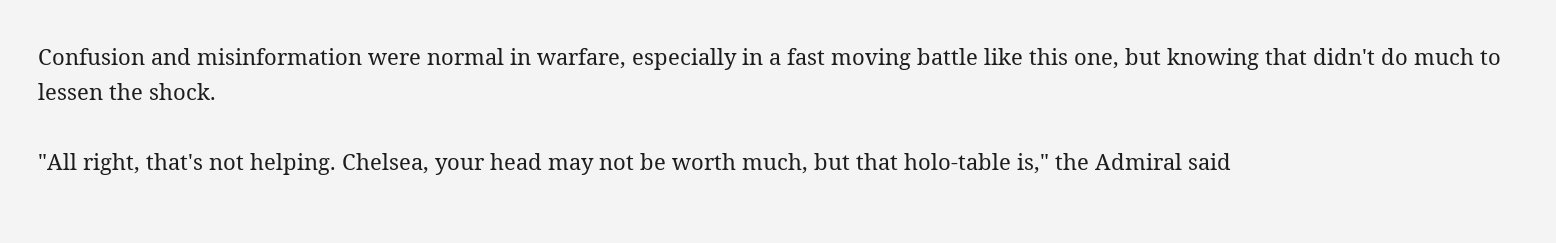Confusion and misinformation were normal in warfare, especially in a fast moving battle like this one, but knowing that didn't do much to lessen the shock.

"All right, that's not helping. Chelsea, your head may not be worth much, but that holo-table is," the Admiral said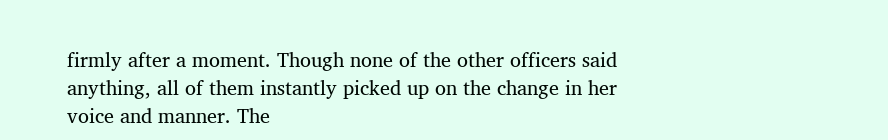firmly after a moment. Though none of the other officers said anything, all of them instantly picked up on the change in her voice and manner. The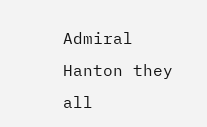Admiral Hanton they all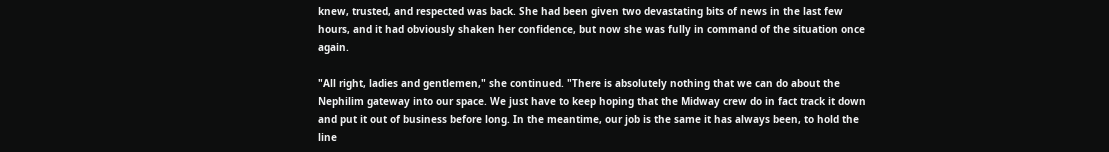knew, trusted, and respected was back. She had been given two devastating bits of news in the last few hours, and it had obviously shaken her confidence, but now she was fully in command of the situation once again.

"All right, ladies and gentlemen," she continued. "There is absolutely nothing that we can do about the Nephilim gateway into our space. We just have to keep hoping that the Midway crew do in fact track it down and put it out of business before long. In the meantime, our job is the same it has always been, to hold the line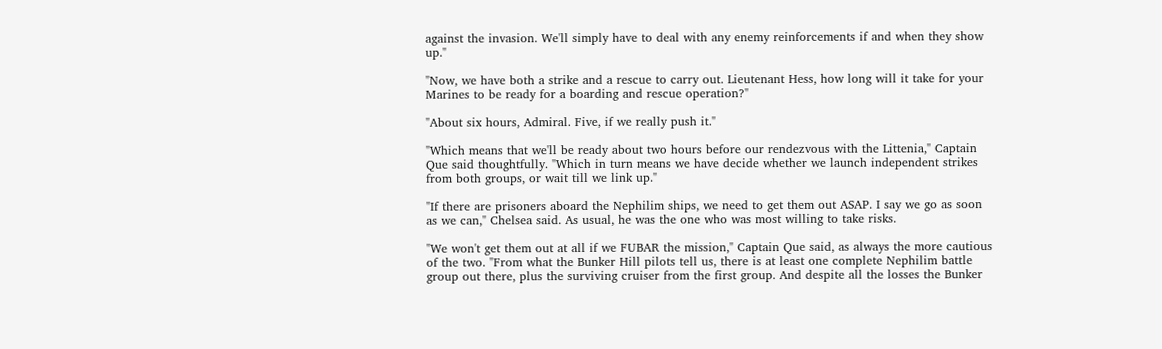against the invasion. We'll simply have to deal with any enemy reinforcements if and when they show up."

"Now, we have both a strike and a rescue to carry out. Lieutenant Hess, how long will it take for your Marines to be ready for a boarding and rescue operation?"

"About six hours, Admiral. Five, if we really push it."

"Which means that we'll be ready about two hours before our rendezvous with the Littenia," Captain Que said thoughtfully. "Which in turn means we have decide whether we launch independent strikes from both groups, or wait till we link up."

"If there are prisoners aboard the Nephilim ships, we need to get them out ASAP. I say we go as soon as we can," Chelsea said. As usual, he was the one who was most willing to take risks.

"We won't get them out at all if we FUBAR the mission," Captain Que said, as always the more cautious of the two. "From what the Bunker Hill pilots tell us, there is at least one complete Nephilim battle group out there, plus the surviving cruiser from the first group. And despite all the losses the Bunker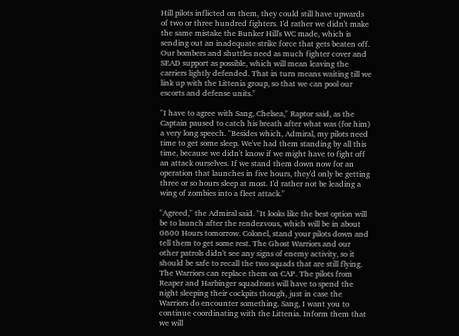Hill pilots inflicted on them, they could still have upwards of two or three hundred fighters. I'd rather we didn't make the same mistake the Bunker Hill's WC made, which is sending out an inadequate strike force that gets beaten off. Our bombers and shuttles need as much fighter cover and SEAD support as possible, which will mean leaving the carriers lightly defended. That in turn means waiting till we link up with the Littenia group, so that we can pool our escorts and defense units."

"I have to agree with Sang, Chelsea," Raptor said, as the Captain paused to catch his breath after what was (for him) a very long speech. "Besides which, Admiral, my pilots need time to get some sleep. We've had them standing by all this time, because we didn't know if we might have to fight off an attack ourselves. If we stand them down now for an operation that launches in five hours, they'd only be getting three or so hours sleep at most. I'd rather not be leading a wing of zombies into a fleet attack."

"Agreed," the Admiral said. "It looks like the best option will be to launch after the rendezvous, which will be in about 0600 Hours tomorrow. Colonel, stand your pilots down and tell them to get some rest. The Ghost Warriors and our other patrols didn't see any signs of enemy activity, so it should be safe to recall the two squads that are still flying. The Warriors can replace them on CAP. The pilots from Reaper and Harbinger squadrons will have to spend the night sleeping their cockpits though, just in case the Warriors do encounter something. Sang, I want you to continue coordinating with the Littenia. Inform them that we will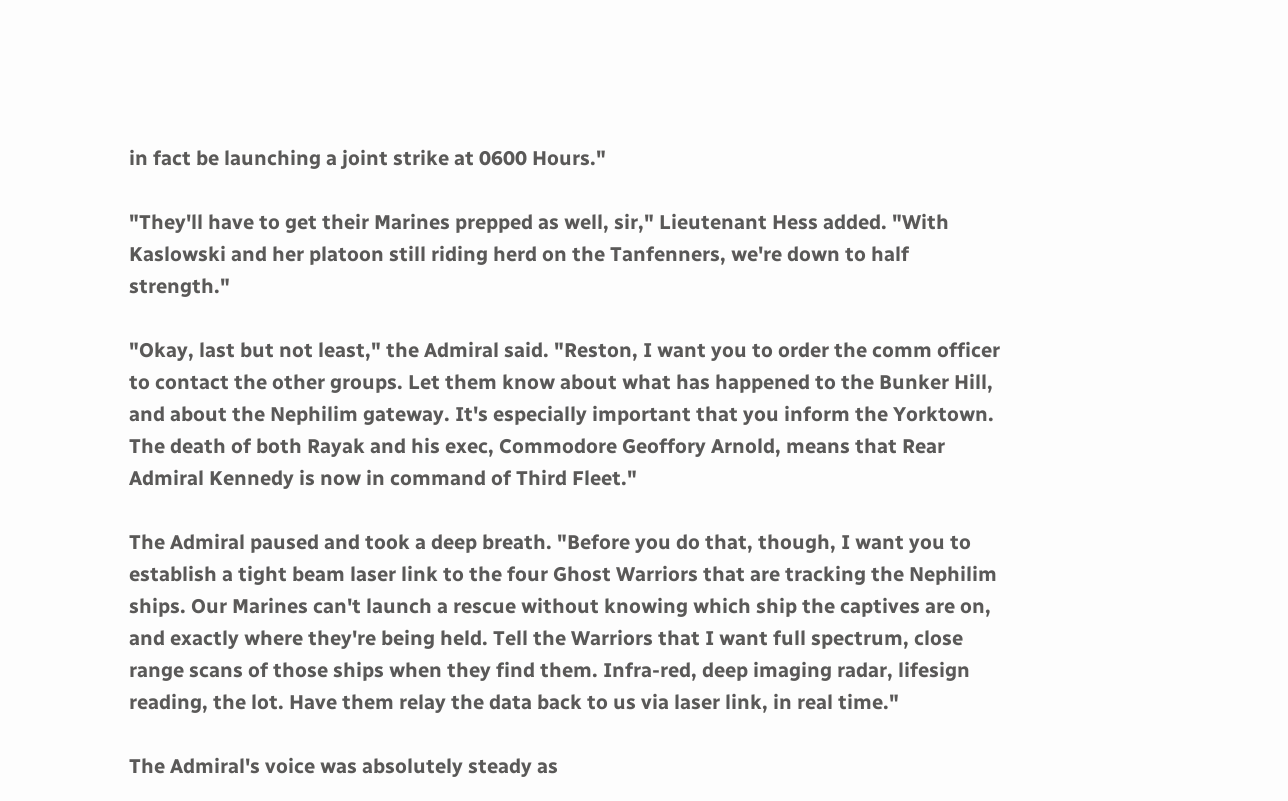in fact be launching a joint strike at 0600 Hours."

"They'll have to get their Marines prepped as well, sir," Lieutenant Hess added. "With Kaslowski and her platoon still riding herd on the Tanfenners, we're down to half strength."

"Okay, last but not least," the Admiral said. "Reston, I want you to order the comm officer to contact the other groups. Let them know about what has happened to the Bunker Hill, and about the Nephilim gateway. It's especially important that you inform the Yorktown. The death of both Rayak and his exec, Commodore Geoffory Arnold, means that Rear Admiral Kennedy is now in command of Third Fleet."

The Admiral paused and took a deep breath. "Before you do that, though, I want you to establish a tight beam laser link to the four Ghost Warriors that are tracking the Nephilim ships. Our Marines can't launch a rescue without knowing which ship the captives are on, and exactly where they're being held. Tell the Warriors that I want full spectrum, close range scans of those ships when they find them. Infra-red, deep imaging radar, lifesign reading, the lot. Have them relay the data back to us via laser link, in real time."

The Admiral's voice was absolutely steady as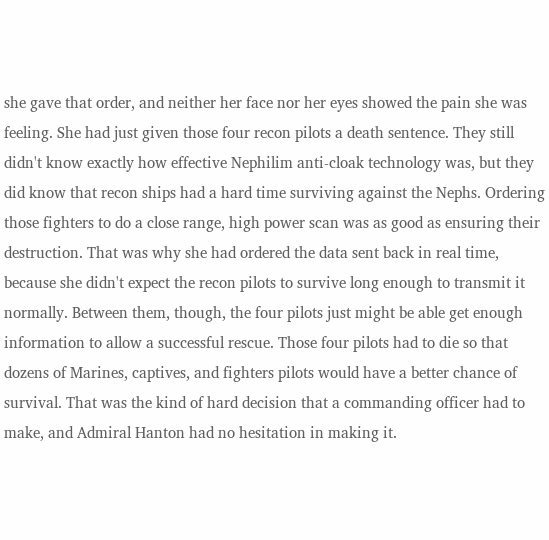she gave that order, and neither her face nor her eyes showed the pain she was feeling. She had just given those four recon pilots a death sentence. They still didn't know exactly how effective Nephilim anti-cloak technology was, but they did know that recon ships had a hard time surviving against the Nephs. Ordering those fighters to do a close range, high power scan was as good as ensuring their destruction. That was why she had ordered the data sent back in real time, because she didn't expect the recon pilots to survive long enough to transmit it normally. Between them, though, the four pilots just might be able get enough information to allow a successful rescue. Those four pilots had to die so that dozens of Marines, captives, and fighters pilots would have a better chance of survival. That was the kind of hard decision that a commanding officer had to make, and Admiral Hanton had no hesitation in making it.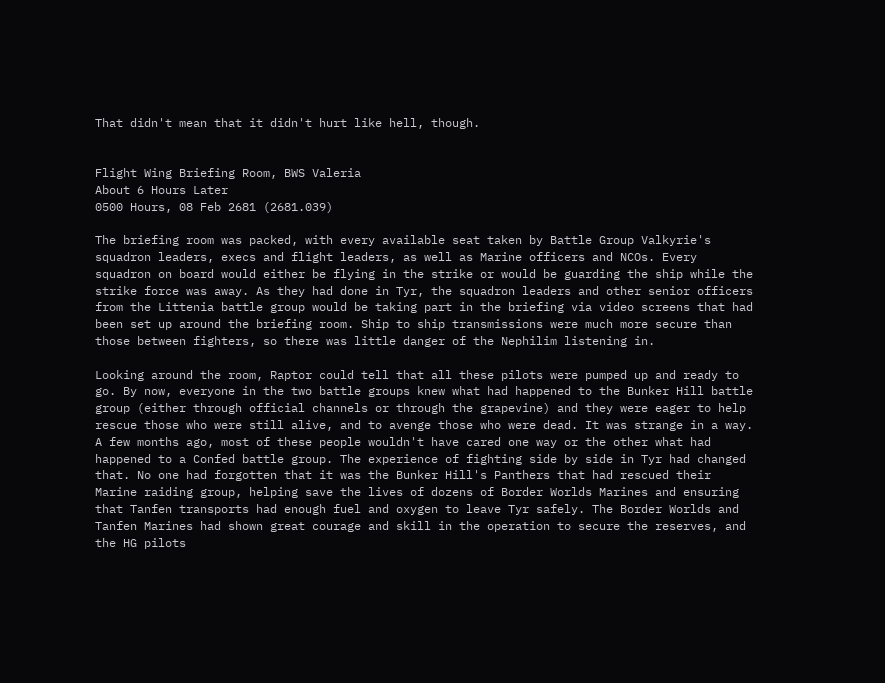That didn't mean that it didn't hurt like hell, though.


Flight Wing Briefing Room, BWS Valeria
About 6 Hours Later
0500 Hours, 08 Feb 2681 (2681.039)

The briefing room was packed, with every available seat taken by Battle Group Valkyrie's squadron leaders, execs and flight leaders, as well as Marine officers and NCOs. Every squadron on board would either be flying in the strike or would be guarding the ship while the strike force was away. As they had done in Tyr, the squadron leaders and other senior officers from the Littenia battle group would be taking part in the briefing via video screens that had been set up around the briefing room. Ship to ship transmissions were much more secure than those between fighters, so there was little danger of the Nephilim listening in.

Looking around the room, Raptor could tell that all these pilots were pumped up and ready to go. By now, everyone in the two battle groups knew what had happened to the Bunker Hill battle group (either through official channels or through the grapevine) and they were eager to help rescue those who were still alive, and to avenge those who were dead. It was strange in a way. A few months ago, most of these people wouldn't have cared one way or the other what had happened to a Confed battle group. The experience of fighting side by side in Tyr had changed that. No one had forgotten that it was the Bunker Hill's Panthers that had rescued their Marine raiding group, helping save the lives of dozens of Border Worlds Marines and ensuring that Tanfen transports had enough fuel and oxygen to leave Tyr safely. The Border Worlds and Tanfen Marines had shown great courage and skill in the operation to secure the reserves, and the HG pilots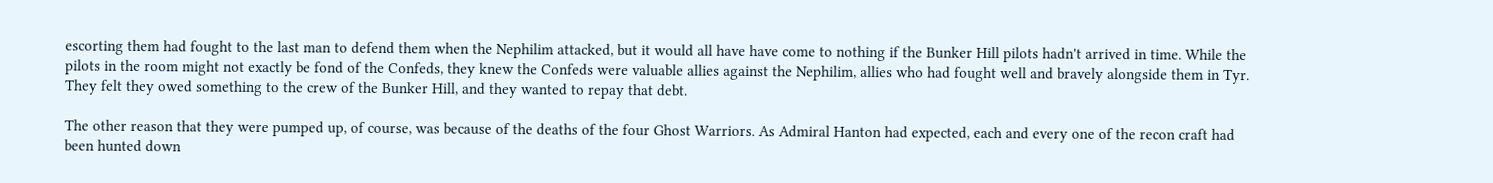escorting them had fought to the last man to defend them when the Nephilim attacked, but it would all have have come to nothing if the Bunker Hill pilots hadn't arrived in time. While the pilots in the room might not exactly be fond of the Confeds, they knew the Confeds were valuable allies against the Nephilim, allies who had fought well and bravely alongside them in Tyr. They felt they owed something to the crew of the Bunker Hill, and they wanted to repay that debt.

The other reason that they were pumped up, of course, was because of the deaths of the four Ghost Warriors. As Admiral Hanton had expected, each and every one of the recon craft had been hunted down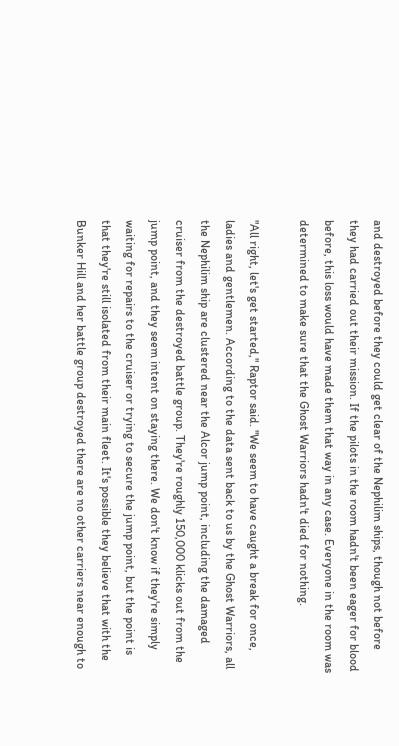and destroyed before they could get clear of the Nephilim ships, though not before they had carried out their mission. If the pilots in the room hadn't been eager for blood before, this loss would have made them that way in any case. Everyone in the room was determined to make sure that the Ghost Warriors hadn't died for nothing.

"All right, let's get started," Raptor said. "We seem to have caught a break for once, ladies and gentlemen. According to the data sent back to us by the Ghost Warriors, all the Nephilim ship are clustered near the Alcor jump point, including the damaged cruiser from the destroyed battle group. They're roughly 150,000 klicks out from the jump point, and they seem intent on staying there. We don't know if they're simply waiting for repairs to the cruiser or trying to secure the jump point, but the point is that they're still isolated from their main fleet. It's possible they believe that with the Bunker Hill and her battle group destroyed there are no other carriers near enough to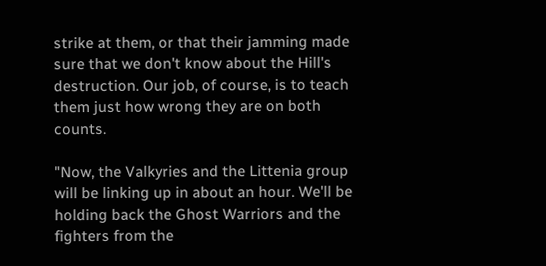strike at them, or that their jamming made sure that we don't know about the Hill's destruction. Our job, of course, is to teach them just how wrong they are on both counts.

"Now, the Valkyries and the Littenia group will be linking up in about an hour. We'll be holding back the Ghost Warriors and the fighters from the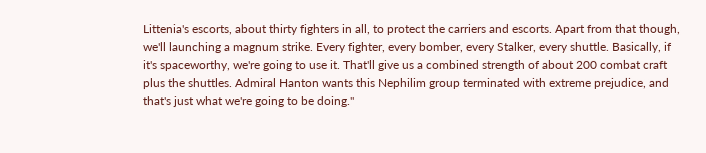Littenia's escorts, about thirty fighters in all, to protect the carriers and escorts. Apart from that though, we'll launching a magnum strike. Every fighter, every bomber, every Stalker, every shuttle. Basically, if it's spaceworthy, we're going to use it. That'll give us a combined strength of about 200 combat craft plus the shuttles. Admiral Hanton wants this Nephilim group terminated with extreme prejudice, and that's just what we're going to be doing."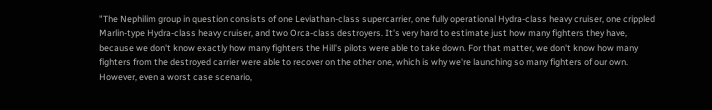"The Nephilim group in question consists of one Leviathan-class supercarrier, one fully operational Hydra-class heavy cruiser, one crippled Marlin-type Hydra-class heavy cruiser, and two Orca-class destroyers. It's very hard to estimate just how many fighters they have, because we don't know exactly how many fighters the Hill's pilots were able to take down. For that matter, we don't know how many fighters from the destroyed carrier were able to recover on the other one, which is why we're launching so many fighters of our own. However, even a worst case scenario,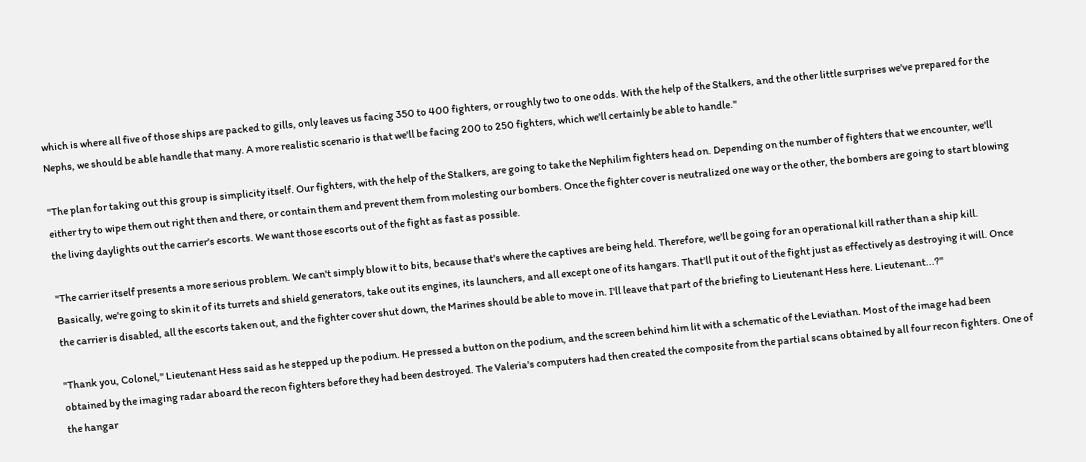which is where all five of those ships are packed to gills, only leaves us facing 350 to 400 fighters, or roughly two to one odds. With the help of the Stalkers, and the other little surprises we've prepared for the Nephs, we should be able handle that many. A more realistic scenario is that we'll be facing 200 to 250 fighters, which we'll certainly be able to handle."

"The plan for taking out this group is simplicity itself. Our fighters, with the help of the Stalkers, are going to take the Nephilim fighters head on. Depending on the number of fighters that we encounter, we'll either try to wipe them out right then and there, or contain them and prevent them from molesting our bombers. Once the fighter cover is neutralized one way or the other, the bombers are going to start blowing the living daylights out the carrier's escorts. We want those escorts out of the fight as fast as possible.

"The carrier itself presents a more serious problem. We can't simply blow it to bits, because that's where the captives are being held. Therefore, we'll be going for an operational kill rather than a ship kill. Basically, we're going to skin it of its turrets and shield generators, take out its engines, its launchers, and all except one of its hangars. That'll put it out of the fight just as effectively as destroying it will. Once the carrier is disabled, all the escorts taken out, and the fighter cover shut down, the Marines should be able to move in. I'll leave that part of the briefing to Lieutenant Hess here. Lieutenant...?"

"Thank you, Colonel," Lieutenant Hess said as he stepped up the podium. He pressed a button on the podium, and the screen behind him lit with a schematic of the Leviathan. Most of the image had been obtained by the imaging radar aboard the recon fighters before they had been destroyed. The Valeria's computers had then created the composite from the partial scans obtained by all four recon fighters. One of the hangar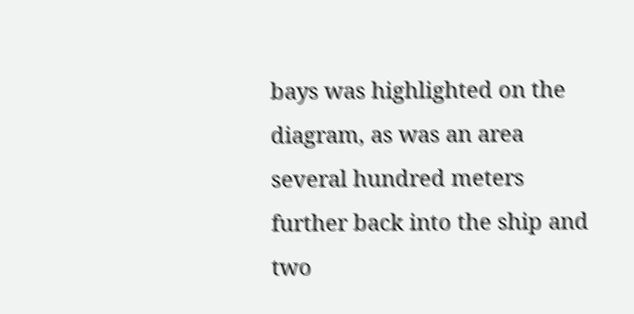bays was highlighted on the diagram, as was an area several hundred meters further back into the ship and two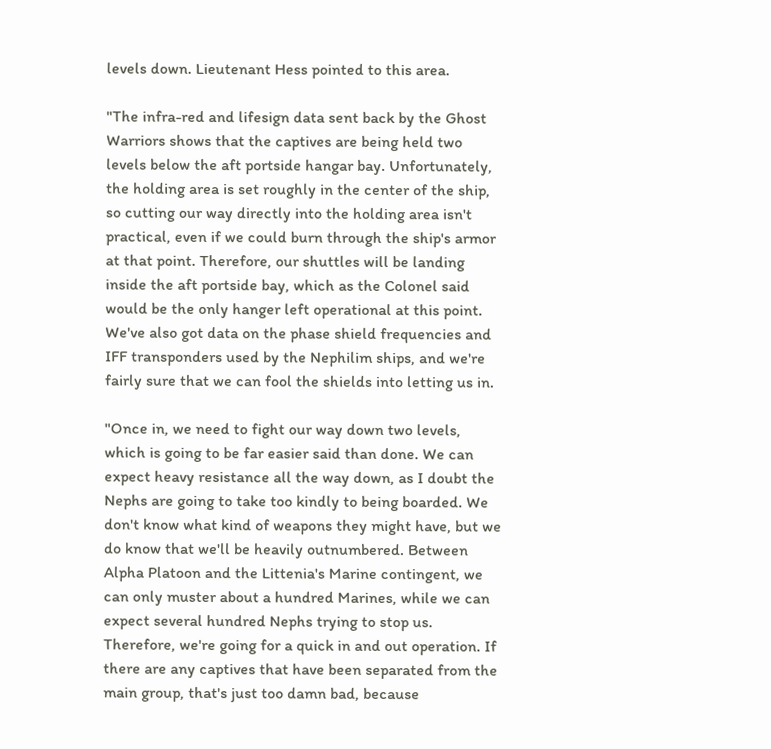levels down. Lieutenant Hess pointed to this area.

"The infra-red and lifesign data sent back by the Ghost Warriors shows that the captives are being held two levels below the aft portside hangar bay. Unfortunately, the holding area is set roughly in the center of the ship, so cutting our way directly into the holding area isn't practical, even if we could burn through the ship's armor at that point. Therefore, our shuttles will be landing inside the aft portside bay, which as the Colonel said would be the only hanger left operational at this point. We've also got data on the phase shield frequencies and IFF transponders used by the Nephilim ships, and we're fairly sure that we can fool the shields into letting us in.

"Once in, we need to fight our way down two levels, which is going to be far easier said than done. We can expect heavy resistance all the way down, as I doubt the Nephs are going to take too kindly to being boarded. We don't know what kind of weapons they might have, but we do know that we'll be heavily outnumbered. Between Alpha Platoon and the Littenia's Marine contingent, we can only muster about a hundred Marines, while we can expect several hundred Nephs trying to stop us. Therefore, we're going for a quick in and out operation. If there are any captives that have been separated from the main group, that's just too damn bad, because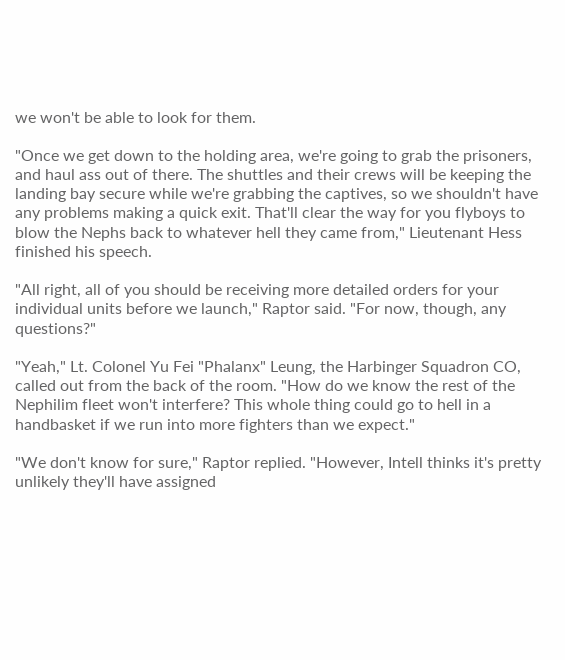we won't be able to look for them.

"Once we get down to the holding area, we're going to grab the prisoners, and haul ass out of there. The shuttles and their crews will be keeping the landing bay secure while we're grabbing the captives, so we shouldn't have any problems making a quick exit. That'll clear the way for you flyboys to blow the Nephs back to whatever hell they came from," Lieutenant Hess finished his speech.

"All right, all of you should be receiving more detailed orders for your individual units before we launch," Raptor said. "For now, though, any questions?"

"Yeah," Lt. Colonel Yu Fei "Phalanx" Leung, the Harbinger Squadron CO, called out from the back of the room. "How do we know the rest of the Nephilim fleet won't interfere? This whole thing could go to hell in a handbasket if we run into more fighters than we expect."

"We don't know for sure," Raptor replied. "However, Intell thinks it's pretty unlikely they'll have assigned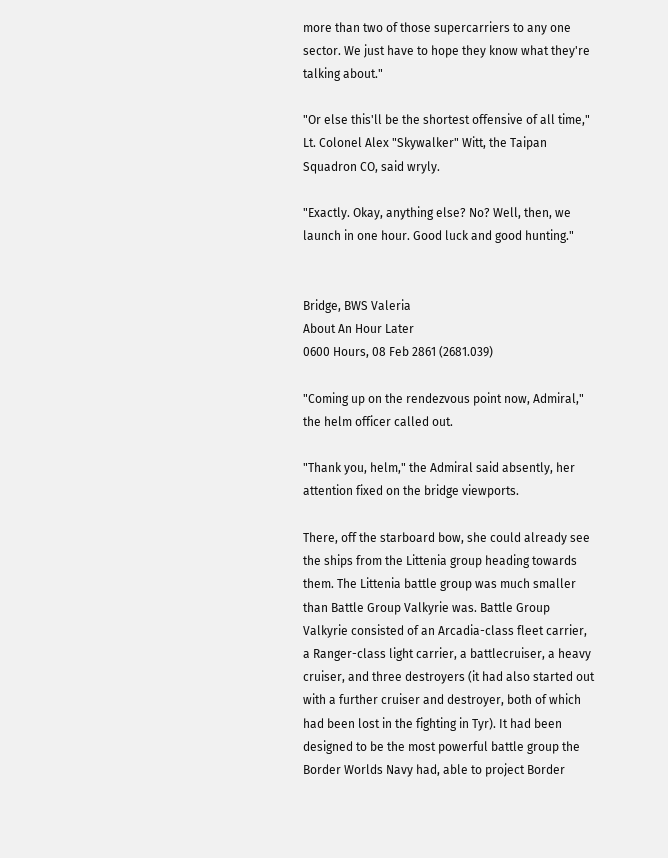more than two of those supercarriers to any one sector. We just have to hope they know what they're talking about."

"Or else this'll be the shortest offensive of all time," Lt. Colonel Alex "Skywalker" Witt, the Taipan Squadron CO, said wryly.

"Exactly. Okay, anything else? No? Well, then, we launch in one hour. Good luck and good hunting."


Bridge, BWS Valeria
About An Hour Later
0600 Hours, 08 Feb 2861 (2681.039)

"Coming up on the rendezvous point now, Admiral," the helm officer called out.

"Thank you, helm," the Admiral said absently, her attention fixed on the bridge viewports.

There, off the starboard bow, she could already see the ships from the Littenia group heading towards them. The Littenia battle group was much smaller than Battle Group Valkyrie was. Battle Group Valkyrie consisted of an Arcadia-class fleet carrier, a Ranger-class light carrier, a battlecruiser, a heavy cruiser, and three destroyers (it had also started out with a further cruiser and destroyer, both of which had been lost in the fighting in Tyr). It had been designed to be the most powerful battle group the Border Worlds Navy had, able to project Border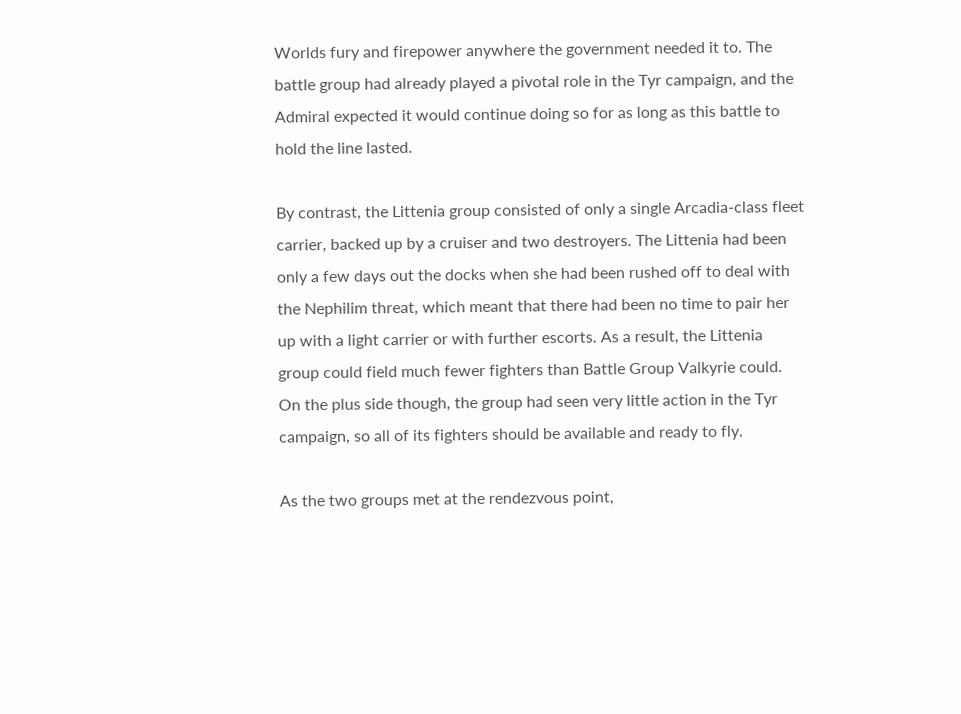Worlds fury and firepower anywhere the government needed it to. The battle group had already played a pivotal role in the Tyr campaign, and the Admiral expected it would continue doing so for as long as this battle to hold the line lasted.

By contrast, the Littenia group consisted of only a single Arcadia-class fleet carrier, backed up by a cruiser and two destroyers. The Littenia had been only a few days out the docks when she had been rushed off to deal with the Nephilim threat, which meant that there had been no time to pair her up with a light carrier or with further escorts. As a result, the Littenia group could field much fewer fighters than Battle Group Valkyrie could. On the plus side though, the group had seen very little action in the Tyr campaign, so all of its fighters should be available and ready to fly.

As the two groups met at the rendezvous point,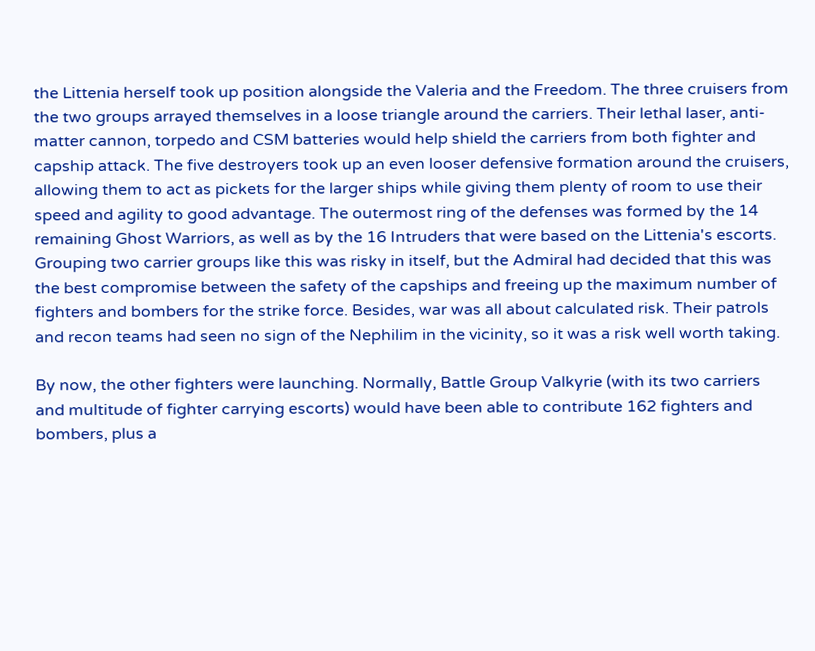the Littenia herself took up position alongside the Valeria and the Freedom. The three cruisers from the two groups arrayed themselves in a loose triangle around the carriers. Their lethal laser, anti-matter cannon, torpedo and CSM batteries would help shield the carriers from both fighter and capship attack. The five destroyers took up an even looser defensive formation around the cruisers, allowing them to act as pickets for the larger ships while giving them plenty of room to use their speed and agility to good advantage. The outermost ring of the defenses was formed by the 14 remaining Ghost Warriors, as well as by the 16 Intruders that were based on the Littenia's escorts. Grouping two carrier groups like this was risky in itself, but the Admiral had decided that this was the best compromise between the safety of the capships and freeing up the maximum number of fighters and bombers for the strike force. Besides, war was all about calculated risk. Their patrols and recon teams had seen no sign of the Nephilim in the vicinity, so it was a risk well worth taking.

By now, the other fighters were launching. Normally, Battle Group Valkyrie (with its two carriers and multitude of fighter carrying escorts) would have been able to contribute 162 fighters and bombers, plus a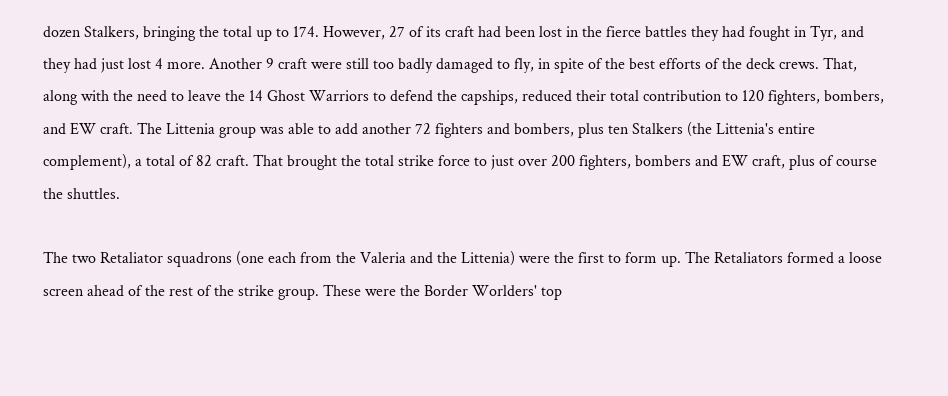dozen Stalkers, bringing the total up to 174. However, 27 of its craft had been lost in the fierce battles they had fought in Tyr, and they had just lost 4 more. Another 9 craft were still too badly damaged to fly, in spite of the best efforts of the deck crews. That, along with the need to leave the 14 Ghost Warriors to defend the capships, reduced their total contribution to 120 fighters, bombers, and EW craft. The Littenia group was able to add another 72 fighters and bombers, plus ten Stalkers (the Littenia's entire complement), a total of 82 craft. That brought the total strike force to just over 200 fighters, bombers and EW craft, plus of course the shuttles.

The two Retaliator squadrons (one each from the Valeria and the Littenia) were the first to form up. The Retaliators formed a loose screen ahead of the rest of the strike group. These were the Border Worlders' top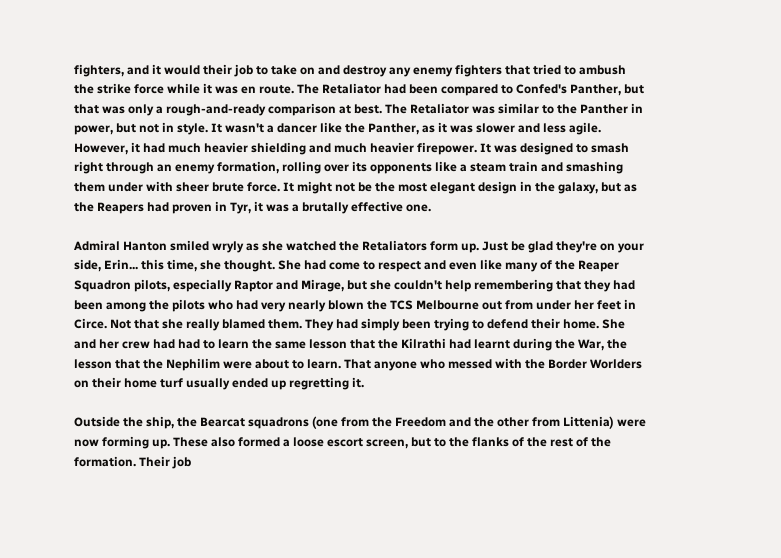fighters, and it would their job to take on and destroy any enemy fighters that tried to ambush the strike force while it was en route. The Retaliator had been compared to Confed's Panther, but that was only a rough-and-ready comparison at best. The Retaliator was similar to the Panther in power, but not in style. It wasn't a dancer like the Panther, as it was slower and less agile. However, it had much heavier shielding and much heavier firepower. It was designed to smash right through an enemy formation, rolling over its opponents like a steam train and smashing them under with sheer brute force. It might not be the most elegant design in the galaxy, but as the Reapers had proven in Tyr, it was a brutally effective one.

Admiral Hanton smiled wryly as she watched the Retaliators form up. Just be glad they're on your side, Erin... this time, she thought. She had come to respect and even like many of the Reaper Squadron pilots, especially Raptor and Mirage, but she couldn't help remembering that they had been among the pilots who had very nearly blown the TCS Melbourne out from under her feet in Circe. Not that she really blamed them. They had simply been trying to defend their home. She and her crew had had to learn the same lesson that the Kilrathi had learnt during the War, the lesson that the Nephilim were about to learn. That anyone who messed with the Border Worlders on their home turf usually ended up regretting it.

Outside the ship, the Bearcat squadrons (one from the Freedom and the other from Littenia) were now forming up. These also formed a loose escort screen, but to the flanks of the rest of the formation. Their job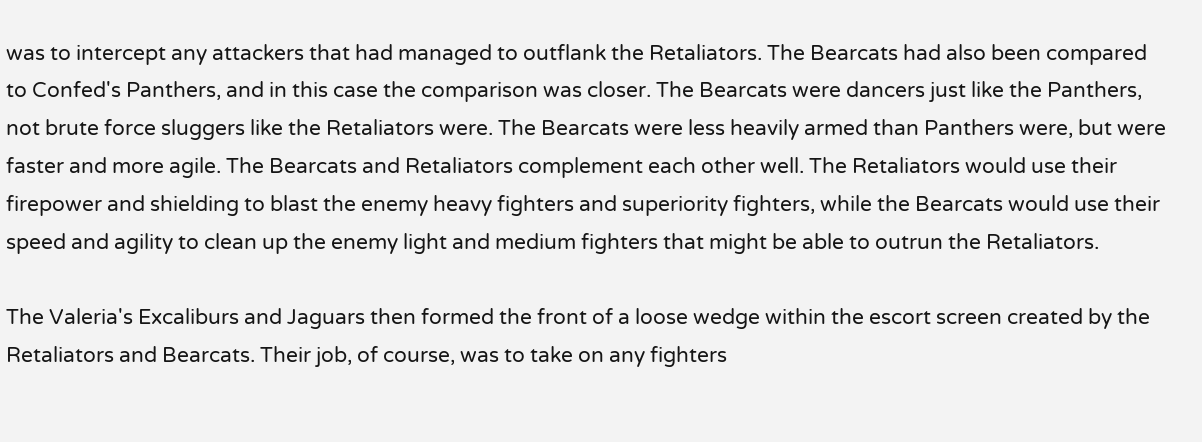was to intercept any attackers that had managed to outflank the Retaliators. The Bearcats had also been compared to Confed's Panthers, and in this case the comparison was closer. The Bearcats were dancers just like the Panthers, not brute force sluggers like the Retaliators were. The Bearcats were less heavily armed than Panthers were, but were faster and more agile. The Bearcats and Retaliators complement each other well. The Retaliators would use their firepower and shielding to blast the enemy heavy fighters and superiority fighters, while the Bearcats would use their speed and agility to clean up the enemy light and medium fighters that might be able to outrun the Retaliators.

The Valeria's Excaliburs and Jaguars then formed the front of a loose wedge within the escort screen created by the Retaliators and Bearcats. Their job, of course, was to take on any fighters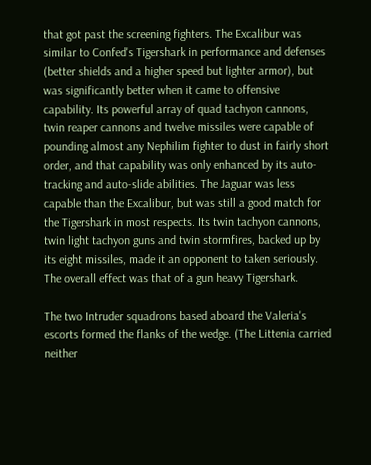that got past the screening fighters. The Excalibur was similar to Confed's Tigershark in performance and defenses (better shields and a higher speed but lighter armor), but was significantly better when it came to offensive capability. Its powerful array of quad tachyon cannons, twin reaper cannons and twelve missiles were capable of pounding almost any Nephilim fighter to dust in fairly short order, and that capability was only enhanced by its auto-tracking and auto-slide abilities. The Jaguar was less capable than the Excalibur, but was still a good match for the Tigershark in most respects. Its twin tachyon cannons, twin light tachyon guns and twin stormfires, backed up by its eight missiles, made it an opponent to taken seriously. The overall effect was that of a gun heavy Tigershark.

The two Intruder squadrons based aboard the Valeria's escorts formed the flanks of the wedge. (The Littenia carried neither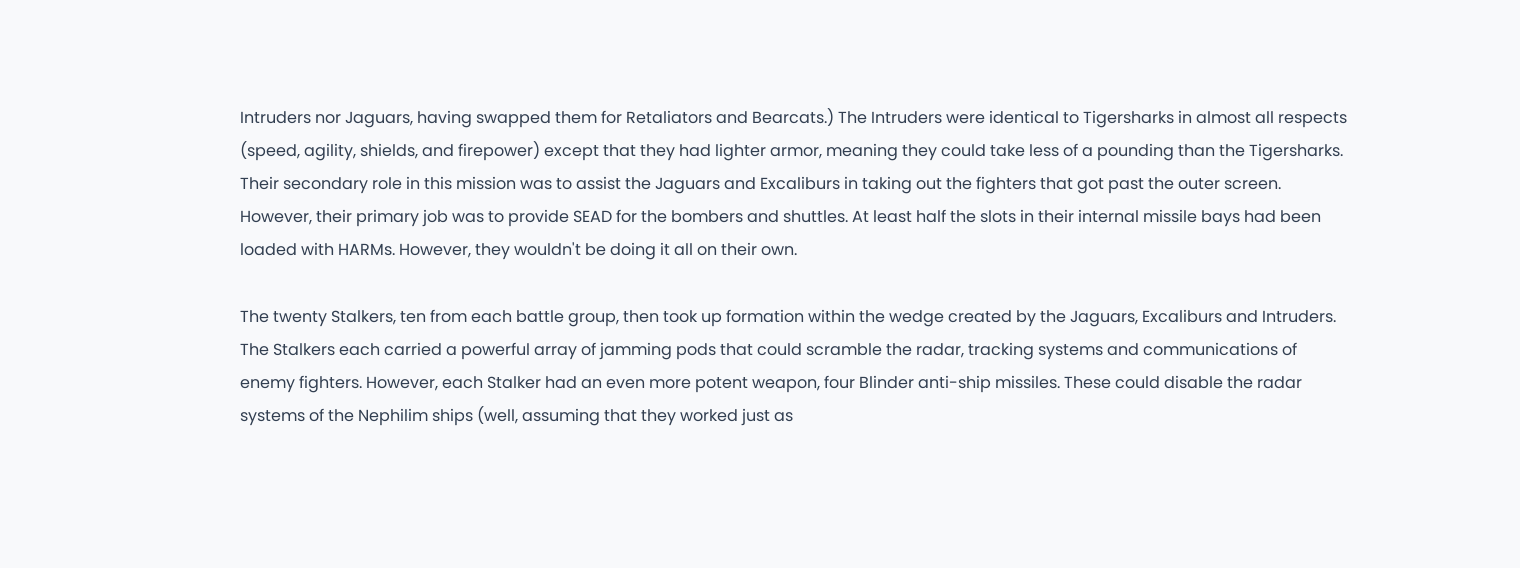Intruders nor Jaguars, having swapped them for Retaliators and Bearcats.) The Intruders were identical to Tigersharks in almost all respects (speed, agility, shields, and firepower) except that they had lighter armor, meaning they could take less of a pounding than the Tigersharks. Their secondary role in this mission was to assist the Jaguars and Excaliburs in taking out the fighters that got past the outer screen. However, their primary job was to provide SEAD for the bombers and shuttles. At least half the slots in their internal missile bays had been loaded with HARMs. However, they wouldn't be doing it all on their own.

The twenty Stalkers, ten from each battle group, then took up formation within the wedge created by the Jaguars, Excaliburs and Intruders. The Stalkers each carried a powerful array of jamming pods that could scramble the radar, tracking systems and communications of enemy fighters. However, each Stalker had an even more potent weapon, four Blinder anti-ship missiles. These could disable the radar systems of the Nephilim ships (well, assuming that they worked just as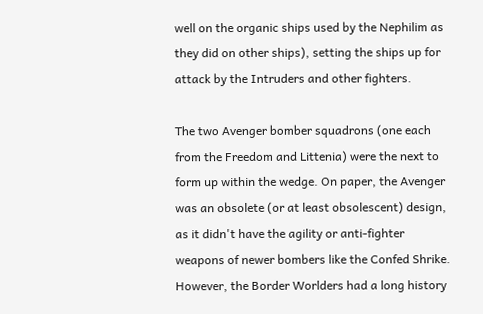well on the organic ships used by the Nephilim as they did on other ships), setting the ships up for attack by the Intruders and other fighters.

The two Avenger bomber squadrons (one each from the Freedom and Littenia) were the next to form up within the wedge. On paper, the Avenger was an obsolete (or at least obsolescent) design, as it didn't have the agility or anti-fighter weapons of newer bombers like the Confed Shrike. However, the Border Worlders had a long history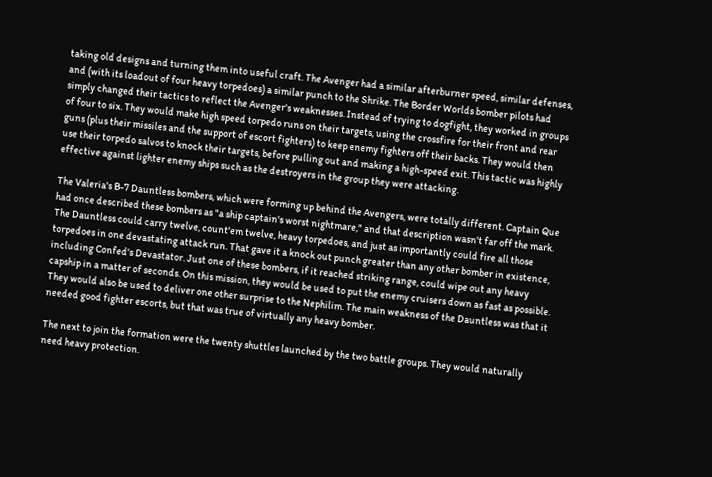taking old designs and turning them into useful craft. The Avenger had a similar afterburner speed, similar defenses, and (with its loadout of four heavy torpedoes) a similar punch to the Shrike. The Border Worlds bomber pilots had simply changed their tactics to reflect the Avenger's weaknesses. Instead of trying to dogfight, they worked in groups of four to six. They would make high speed torpedo runs on their targets, using the crossfire for their front and rear guns (plus their missiles and the support of escort fighters) to keep enemy fighters off their backs. They would then use their torpedo salvos to knock their targets, before pulling out and making a high-speed exit. This tactic was highly effective against lighter enemy ships such as the destroyers in the group they were attacking.

The Valeria's B-7 Dauntless bombers, which were forming up behind the Avengers, were totally different. Captain Que had once described these bombers as "a ship captain's worst nightmare," and that description wasn't far off the mark. The Dauntless could carry twelve, count'em twelve, heavy torpedoes, and just as importantly could fire all those torpedoes in one devastating attack run. That gave it a knock out punch greater than any other bomber in existence, including Confed's Devastator. Just one of these bombers, if it reached striking range, could wipe out any heavy capship in a matter of seconds. On this mission, they would be used to put the enemy cruisers down as fast as possible. They would also be used to deliver one other surprise to the Nephilim. The main weakness of the Dauntless was that it needed good fighter escorts, but that was true of virtually any heavy bomber.

The next to join the formation were the twenty shuttles launched by the two battle groups. They would naturally need heavy protection.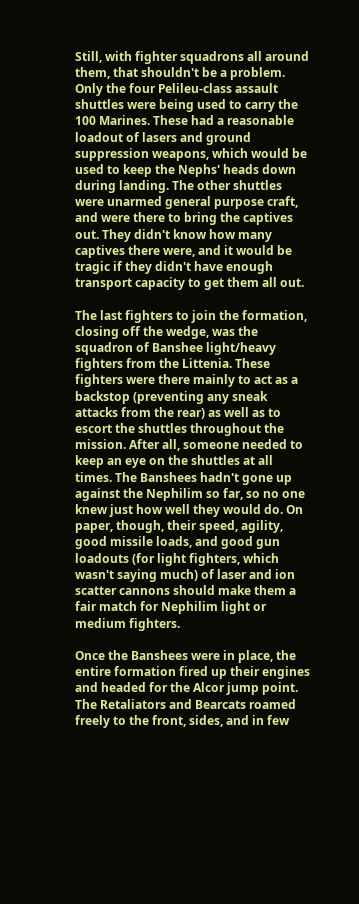Still, with fighter squadrons all around them, that shouldn't be a problem. Only the four Pelileu-class assault shuttles were being used to carry the 100 Marines. These had a reasonable loadout of lasers and ground suppression weapons, which would be used to keep the Nephs' heads down during landing. The other shuttles were unarmed general purpose craft, and were there to bring the captives out. They didn't know how many captives there were, and it would be tragic if they didn't have enough transport capacity to get them all out.

The last fighters to join the formation, closing off the wedge, was the squadron of Banshee light/heavy fighters from the Littenia. These fighters were there mainly to act as a backstop (preventing any sneak attacks from the rear) as well as to escort the shuttles throughout the mission. After all, someone needed to keep an eye on the shuttles at all times. The Banshees hadn't gone up against the Nephilim so far, so no one knew just how well they would do. On paper, though, their speed, agility, good missile loads, and good gun loadouts (for light fighters, which wasn't saying much) of laser and ion scatter cannons should make them a fair match for Nephilim light or medium fighters.

Once the Banshees were in place, the entire formation fired up their engines and headed for the Alcor jump point. The Retaliators and Bearcats roamed freely to the front, sides, and in few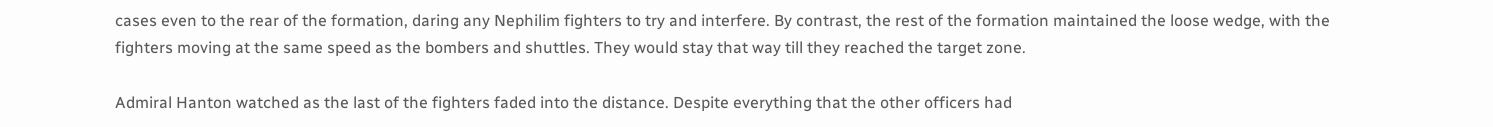cases even to the rear of the formation, daring any Nephilim fighters to try and interfere. By contrast, the rest of the formation maintained the loose wedge, with the fighters moving at the same speed as the bombers and shuttles. They would stay that way till they reached the target zone.

Admiral Hanton watched as the last of the fighters faded into the distance. Despite everything that the other officers had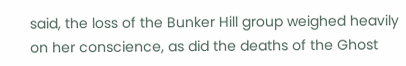said, the loss of the Bunker Hill group weighed heavily on her conscience, as did the deaths of the Ghost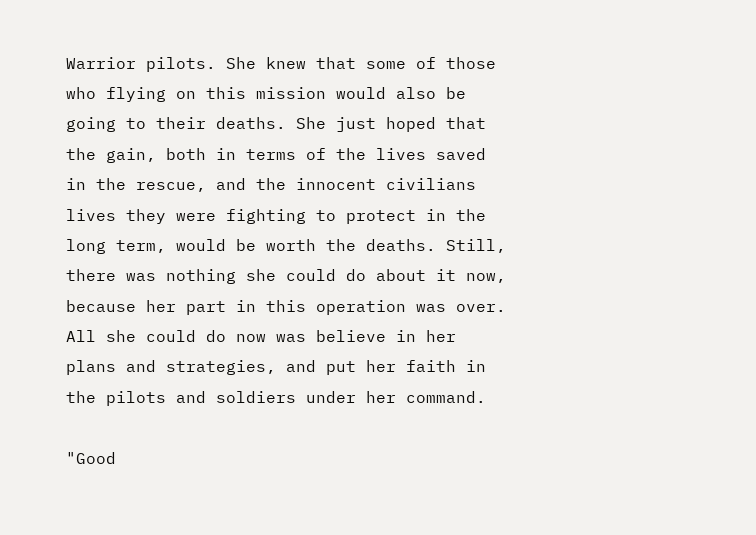Warrior pilots. She knew that some of those who flying on this mission would also be going to their deaths. She just hoped that the gain, both in terms of the lives saved in the rescue, and the innocent civilians lives they were fighting to protect in the long term, would be worth the deaths. Still, there was nothing she could do about it now, because her part in this operation was over. All she could do now was believe in her plans and strategies, and put her faith in the pilots and soldiers under her command.

"Good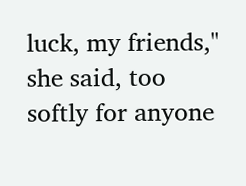luck, my friends," she said, too softly for anyone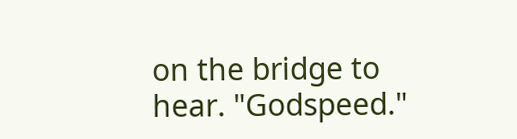on the bridge to hear. "Godspeed."